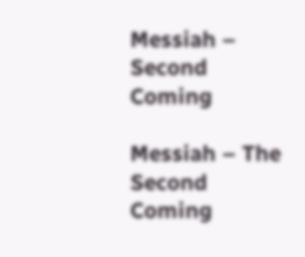Messiah – Second Coming

Messiah – The Second Coming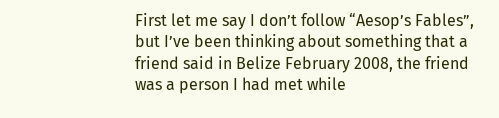First let me say I don’t follow “Aesop’s Fables”, but I’ve been thinking about something that a friend said in Belize February 2008, the friend was a person I had met while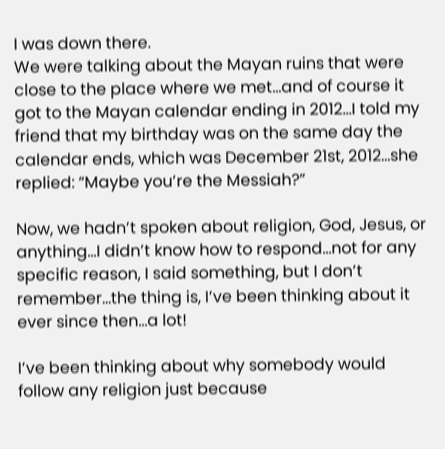I was down there.
We were talking about the Mayan ruins that were close to the place where we met…and of course it got to the Mayan calendar ending in 2012…I told my friend that my birthday was on the same day the calendar ends, which was December 21st, 2012…she replied: “Maybe you’re the Messiah?”

Now, we hadn’t spoken about religion, God, Jesus, or anything…I didn’t know how to respond…not for any specific reason, I said something, but I don’t remember…the thing is, I’ve been thinking about it ever since then…a lot!

I’ve been thinking about why somebody would follow any religion just because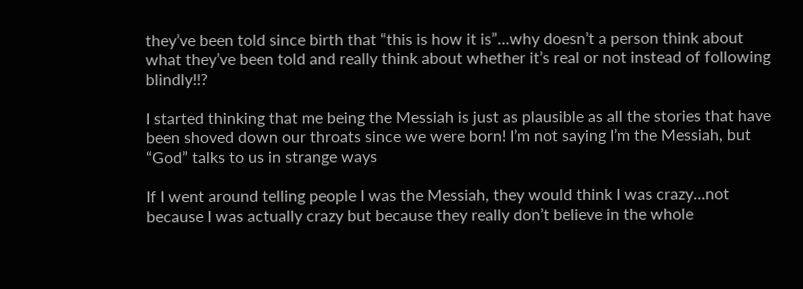they’ve been told since birth that “this is how it is”…why doesn’t a person think about what they’ve been told and really think about whether it’s real or not instead of following blindly!!?

I started thinking that me being the Messiah is just as plausible as all the stories that have been shoved down our throats since we were born! I’m not saying I’m the Messiah, but “God” talks to us in strange ways

If I went around telling people I was the Messiah, they would think I was crazy…not because I was actually crazy but because they really don’t believe in the whole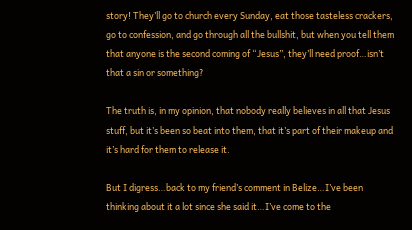story! They’ll go to church every Sunday, eat those tasteless crackers, go to confession, and go through all the bullshit, but when you tell them that anyone is the second coming of “Jesus”, they’ll need proof…isn’t that a sin or something?

The truth is, in my opinion, that nobody really believes in all that Jesus stuff, but it’s been so beat into them, that it’s part of their makeup and it’s hard for them to release it.

But I digress…back to my friend’s comment in Belize…I’ve been thinking about it a lot since she said it…I’ve come to the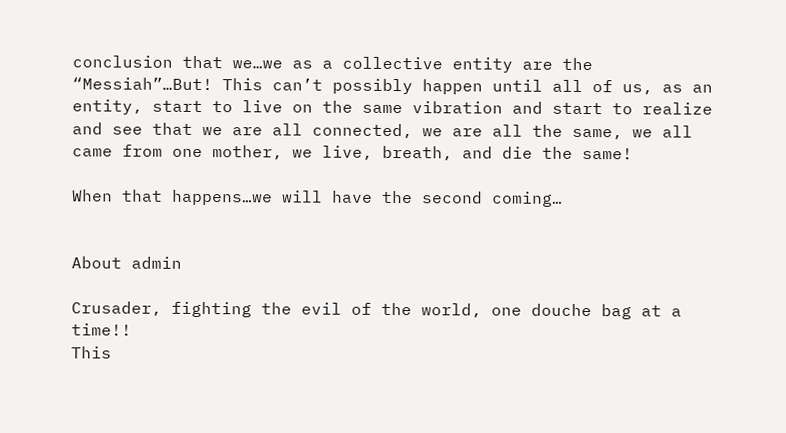conclusion that we…we as a collective entity are the “Messiah”…But! This can’t possibly happen until all of us, as an entity, start to live on the same vibration and start to realize and see that we are all connected, we are all the same, we all came from one mother, we live, breath, and die the same!

When that happens…we will have the second coming…


About admin

Crusader, fighting the evil of the world, one douche bag at a time!!
This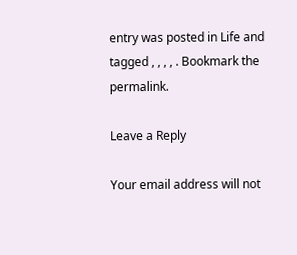entry was posted in Life and tagged , , , , . Bookmark the permalink.

Leave a Reply

Your email address will not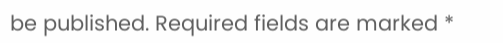be published. Required fields are marked *